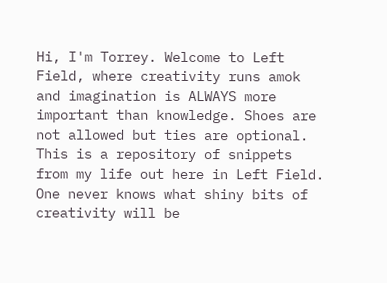Hi, I'm Torrey. Welcome to Left Field, where creativity runs amok and imagination is ALWAYS more important than knowledge. Shoes are not allowed but ties are optional. This is a repository of snippets from my life out here in Left Field. One never knows what shiny bits of creativity will be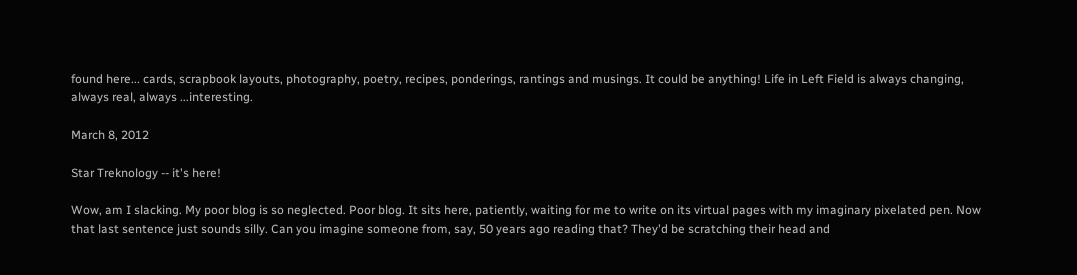found here... cards, scrapbook layouts, photography, poetry, recipes, ponderings, rantings and musings. It could be anything! Life in Left Field is always changing, always real, always ...interesting.

March 8, 2012

Star Treknology -- it's here!

Wow, am I slacking. My poor blog is so neglected. Poor blog. It sits here, patiently, waiting for me to write on its virtual pages with my imaginary pixelated pen. Now that last sentence just sounds silly. Can you imagine someone from, say, 50 years ago reading that? They'd be scratching their head and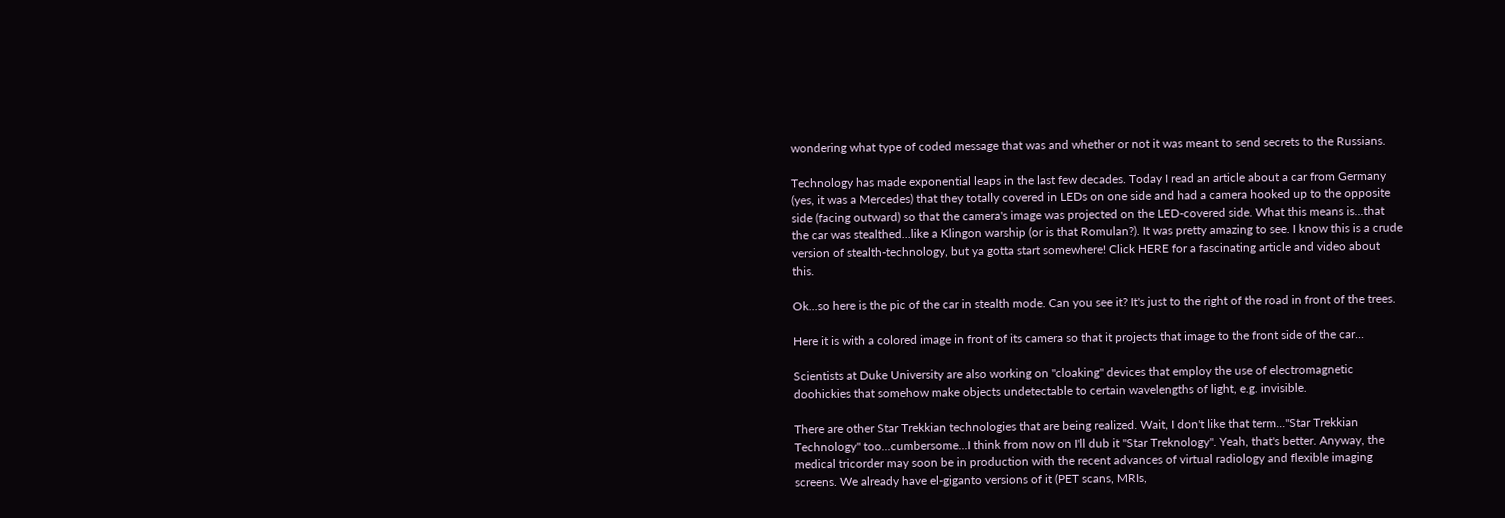wondering what type of coded message that was and whether or not it was meant to send secrets to the Russians.

Technology has made exponential leaps in the last few decades. Today I read an article about a car from Germany (yes, it was a Mercedes) that they totally covered in LEDs on one side and had a camera hooked up to the opposite side (facing outward) so that the camera's image was projected on the LED-covered side. What this means is...that the car was stealthed...like a Klingon warship (or is that Romulan?). It was pretty amazing to see. I know this is a crude version of stealth-technology, but ya gotta start somewhere! Click HERE for a fascinating article and video about this.

Ok...so here is the pic of the car in stealth mode. Can you see it? It's just to the right of the road in front of the trees.

Here it is with a colored image in front of its camera so that it projects that image to the front side of the car...

Scientists at Duke University are also working on "cloaking" devices that employ the use of electromagnetic doohickies that somehow make objects undetectable to certain wavelengths of light, e.g. invisible.

There are other Star Trekkian technologies that are being realized. Wait, I don't like that term..."Star Trekkian Technology" too...cumbersome...I think from now on I'll dub it "Star Treknology". Yeah, that's better. Anyway, the medical tricorder may soon be in production with the recent advances of virtual radiology and flexible imaging screens. We already have el-giganto versions of it (PET scans, MRIs,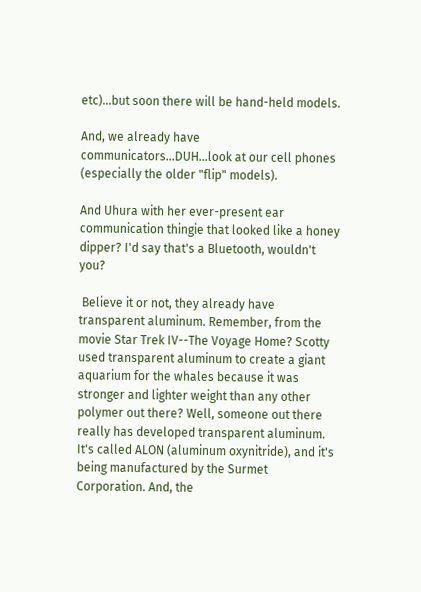etc)...but soon there will be hand-held models.

And, we already have communicators...DUH...look at our cell phones (especially the older "flip" models).

And Uhura with her ever-present ear communication thingie that looked like a honey dipper? I'd say that's a Bluetooth, wouldn't you?

 Believe it or not, they already have transparent aluminum. Remember, from the movie Star Trek IV--The Voyage Home? Scotty used transparent aluminum to create a giant aquarium for the whales because it was stronger and lighter weight than any other polymer out there? Well, someone out there really has developed transparent aluminum. It's called ALON (aluminum oxynitride), and it's being manufactured by the Surmet Corporation. And, the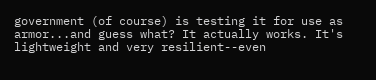government (of course) is testing it for use as armor...and guess what? It actually works. It's lightweight and very resilient--even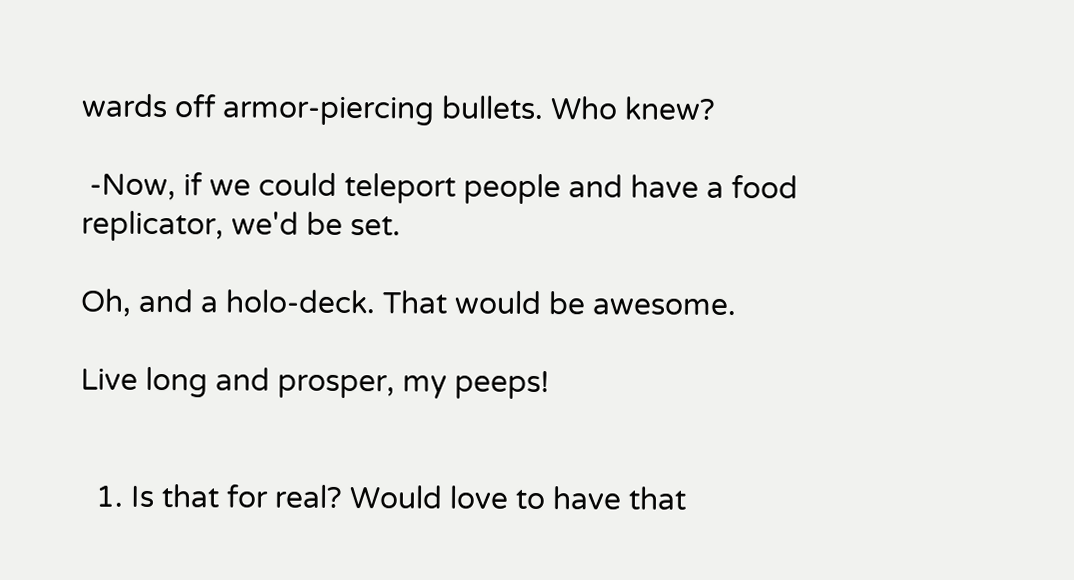wards off armor-piercing bullets. Who knew?

 -Now, if we could teleport people and have a food replicator, we'd be set.

Oh, and a holo-deck. That would be awesome.

Live long and prosper, my peeps!


  1. Is that for real? Would love to have that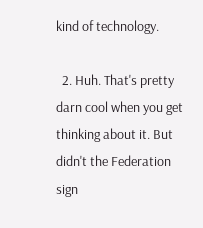kind of technology.

  2. Huh. That's pretty darn cool when you get thinking about it. But didn't the Federation sign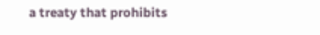a treaty that prohibits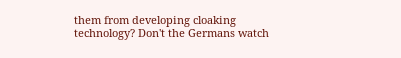them from developing cloaking technology? Don't the Germans watch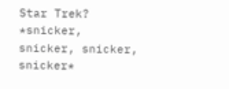Star Trek? *snicker, snicker, snicker, snicker*